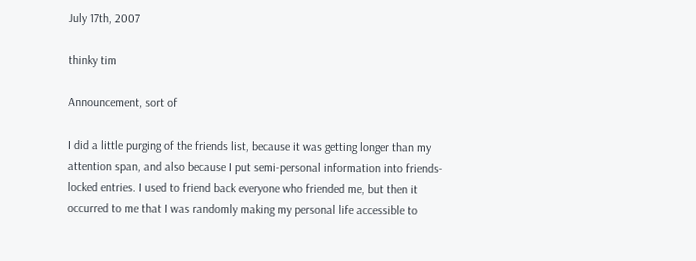July 17th, 2007

thinky tim

Announcement, sort of

I did a little purging of the friends list, because it was getting longer than my attention span, and also because I put semi-personal information into friends-locked entries. I used to friend back everyone who friended me, but then it occurred to me that I was randomly making my personal life accessible to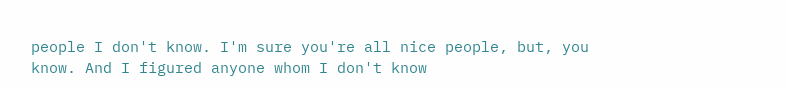people I don't know. I'm sure you're all nice people, but, you know. And I figured anyone whom I don't know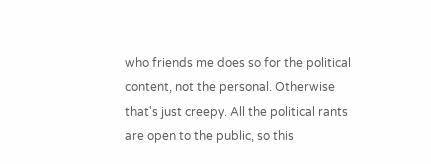who friends me does so for the political content, not the personal. Otherwise that's just creepy. All the political rants are open to the public, so this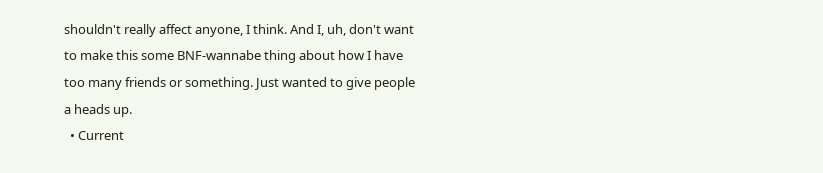shouldn't really affect anyone, I think. And I, uh, don't want to make this some BNF-wannabe thing about how I have too many friends or something. Just wanted to give people a heads up.
  • Current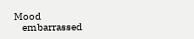Mood
    embarrassed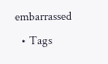embarrassed
  • Tags